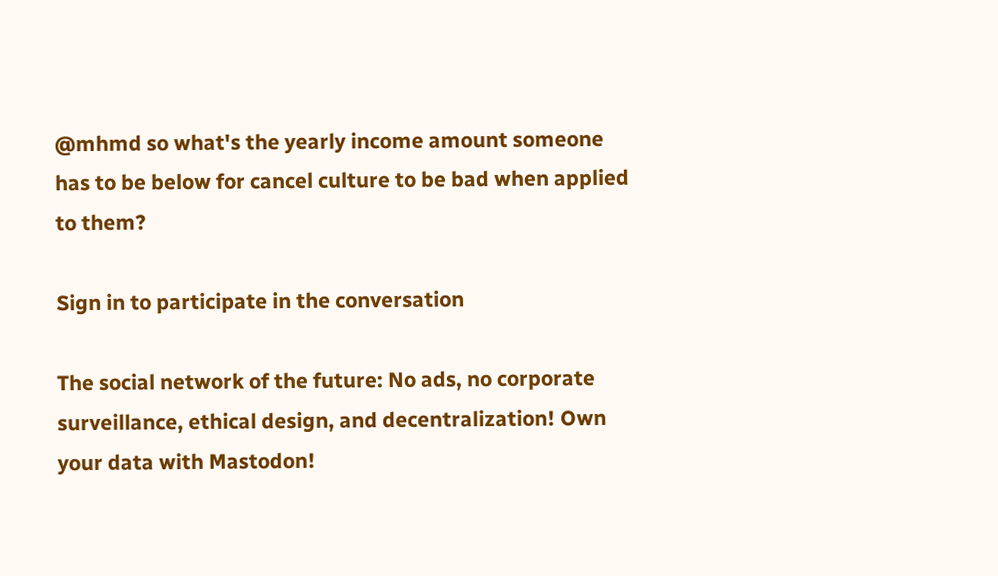@mhmd so what's the yearly income amount someone has to be below for cancel culture to be bad when applied to them?

Sign in to participate in the conversation

The social network of the future: No ads, no corporate surveillance, ethical design, and decentralization! Own your data with Mastodon!